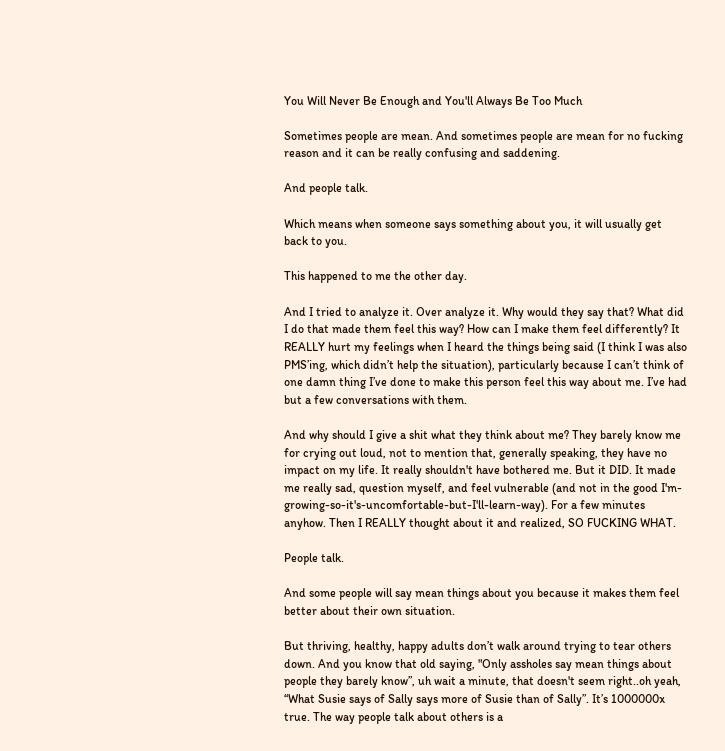You Will Never Be Enough and You'll Always Be Too Much

Sometimes people are mean. And sometimes people are mean for no fucking reason and it can be really confusing and saddening.

And people talk.

Which means when someone says something about you, it will usually get back to you.

This happened to me the other day.

And I tried to analyze it. Over analyze it. Why would they say that? What did I do that made them feel this way? How can I make them feel differently? It REALLY hurt my feelings when I heard the things being said (I think I was also PMS’ing, which didn’t help the situation), particularly because I can’t think of one damn thing I’ve done to make this person feel this way about me. I’ve had but a few conversations with them.

And why should I give a shit what they think about me? They barely know me for crying out loud, not to mention that, generally speaking, they have no impact on my life. It really shouldn't have bothered me. But it DID. It made me really sad, question myself, and feel vulnerable (and not in the good I'm-growing-so-it's-uncomfortable-but-I'll-learn-way). For a few minutes anyhow. Then I REALLY thought about it and realized, SO FUCKING WHAT.

People talk.

And some people will say mean things about you because it makes them feel better about their own situation.

But thriving, healthy, happy adults don’t walk around trying to tear others down. And you know that old saying, "Only assholes say mean things about people they barely know”, uh wait a minute, that doesn't seem right..oh yeah, “What Susie says of Sally says more of Susie than of Sally”. It’s 1000000x true. The way people talk about others is a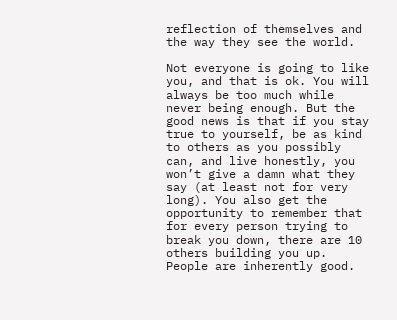reflection of themselves and the way they see the world.

Not everyone is going to like you, and that is ok. You will always be too much while never being enough. But the good news is that if you stay true to yourself, be as kind to others as you possibly can, and live honestly, you won’t give a damn what they say (at least not for very long). You also get the opportunity to remember that for every person trying to break you down, there are 10 others building you up. People are inherently good.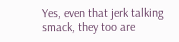Yes, even that jerk talking smack, they too are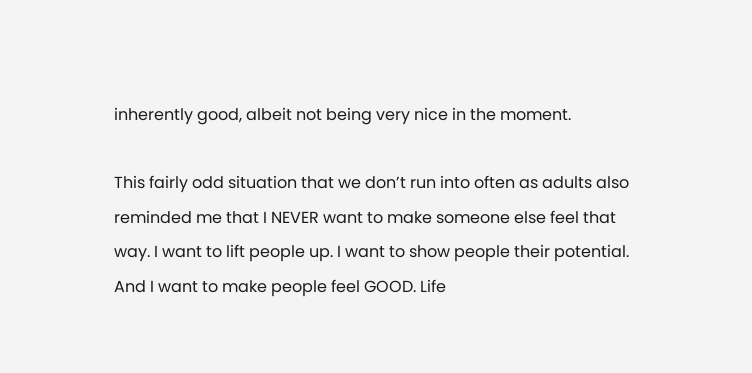inherently good, albeit not being very nice in the moment.

This fairly odd situation that we don’t run into often as adults also reminded me that I NEVER want to make someone else feel that way. I want to lift people up. I want to show people their potential. And I want to make people feel GOOD. Life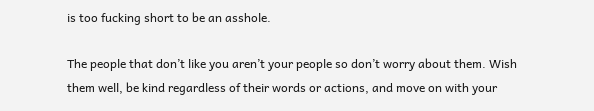is too fucking short to be an asshole.

The people that don’t like you aren’t your people so don’t worry about them. Wish them well, be kind regardless of their words or actions, and move on with your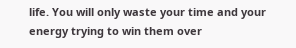life. You will only waste your time and your energy trying to win them over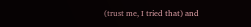(trust me, I tried that) and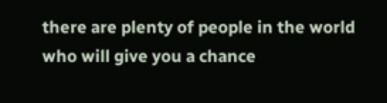there are plenty of people in the world who will give you a chance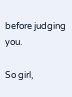before judging you.

So girl,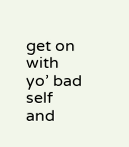get on with yo’ bad self and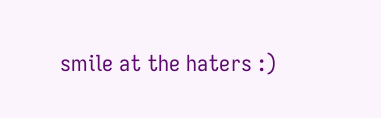smile at the haters :)